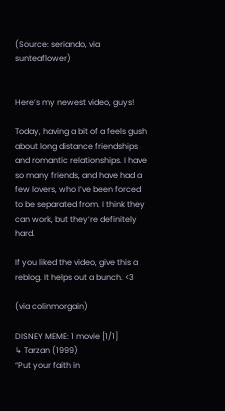(Source: seriando, via sunteaflower)


Here’s my newest video, guys!

Today, having a bit of a feels gush about long distance friendships and romantic relationships. I have so many friends, and have had a few lovers, who I’ve been forced to be separated from. I think they can work, but they’re definitely hard.

If you liked the video, give this a reblog. It helps out a bunch. <3

(via colinmorgain)

DISNEY MEME: 1 movie [1/1]
↳ Tarzan (1999)
“Put your faith in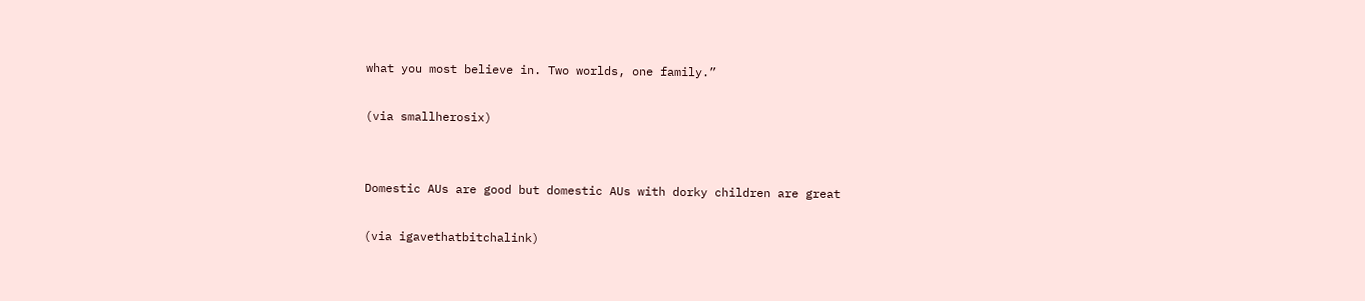what you most believe in. Two worlds, one family.”

(via smallherosix)


Domestic AUs are good but domestic AUs with dorky children are great

(via igavethatbitchalink)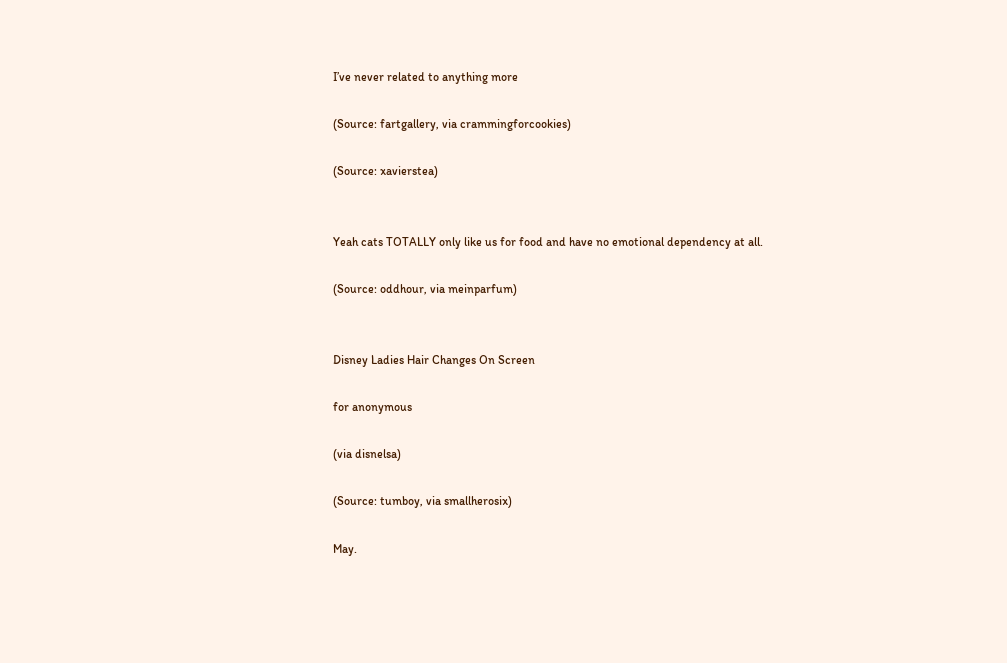I’ve never related to anything more

(Source: fartgallery, via crammingforcookies)

(Source: xavierstea)


Yeah cats TOTALLY only like us for food and have no emotional dependency at all.

(Source: oddhour, via meinparfum)


Disney Ladies Hair Changes On Screen

for anonymous

(via disnelsa)

(Source: tumboy, via smallherosix)

May.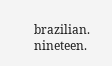brazilian. nineteen.